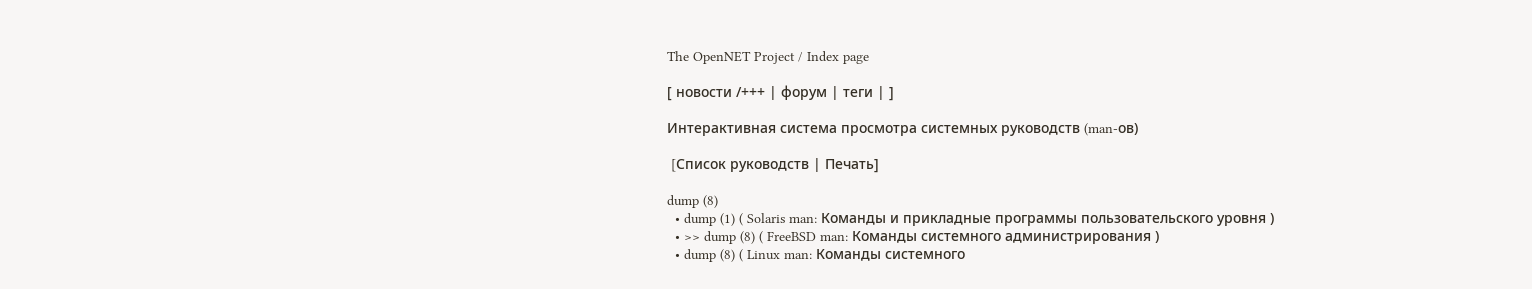The OpenNET Project / Index page

[ новости /+++ | форум | теги | ]

Интерактивная система просмотра системных руководств (man-ов)

 [Cписок руководств | Печать]

dump (8)
  • dump (1) ( Solaris man: Команды и прикладные программы пользовательского уровня )
  • >> dump (8) ( FreeBSD man: Команды системного администрирования )
  • dump (8) ( Linux man: Команды системного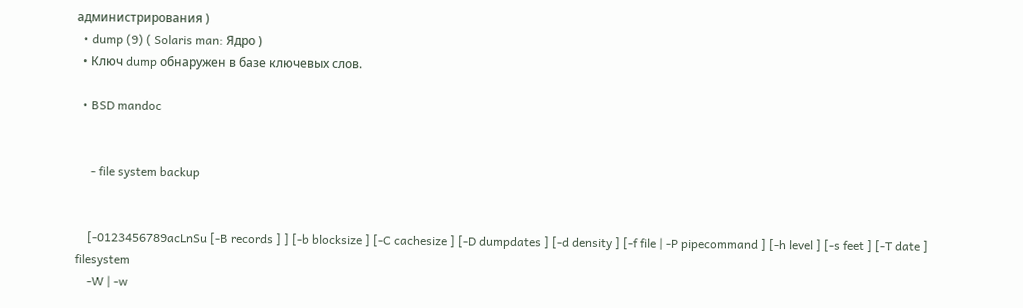администрирования )
  • dump (9) ( Solaris man: Ядро )
  • Ключ dump обнаружен в базе ключевых слов.

  • BSD mandoc


     - file system backup


    [-0123456789acLnSu [-B records ] ] [-b blocksize ] [-C cachesize ] [-D dumpdates ] [-d density ] [-f file | -P pipecommand ] [-h level ] [-s feet ] [-T date ] filesystem
    -W | -w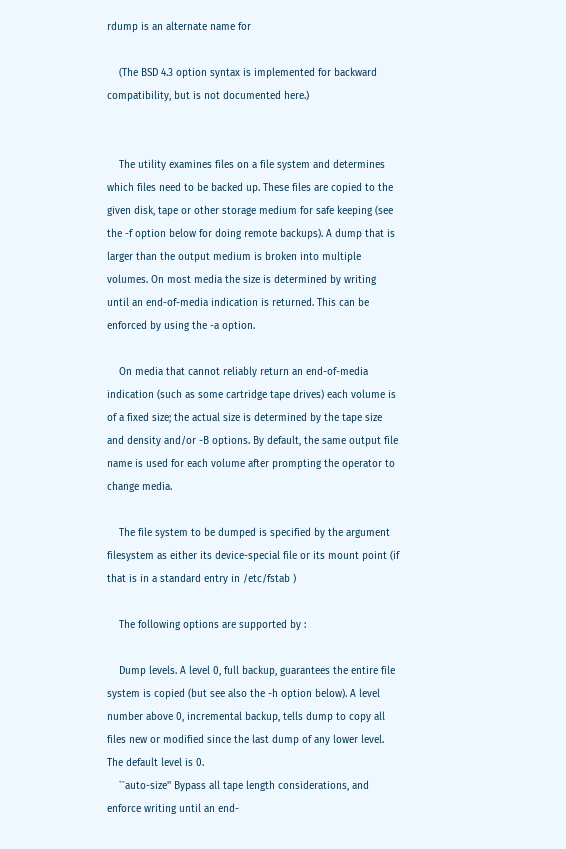rdump is an alternate name for

    (The BSD 4.3 option syntax is implemented for backward compatibility, but is not documented here.)


    The utility examines files on a file system and determines which files need to be backed up. These files are copied to the given disk, tape or other storage medium for safe keeping (see the -f option below for doing remote backups). A dump that is larger than the output medium is broken into multiple volumes. On most media the size is determined by writing until an end-of-media indication is returned. This can be enforced by using the -a option.

    On media that cannot reliably return an end-of-media indication (such as some cartridge tape drives) each volume is of a fixed size; the actual size is determined by the tape size and density and/or -B options. By default, the same output file name is used for each volume after prompting the operator to change media.

    The file system to be dumped is specified by the argument filesystem as either its device-special file or its mount point (if that is in a standard entry in /etc/fstab )

    The following options are supported by :

    Dump levels. A level 0, full backup, guarantees the entire file system is copied (but see also the -h option below). A level number above 0, incremental backup, tells dump to copy all files new or modified since the last dump of any lower level. The default level is 0.
    ``auto-size'' Bypass all tape length considerations, and enforce writing until an end-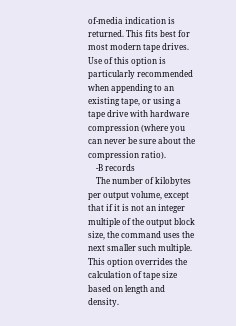of-media indication is returned. This fits best for most modern tape drives. Use of this option is particularly recommended when appending to an existing tape, or using a tape drive with hardware compression (where you can never be sure about the compression ratio).
    -B records
    The number of kilobytes per output volume, except that if it is not an integer multiple of the output block size, the command uses the next smaller such multiple. This option overrides the calculation of tape size based on length and density.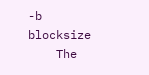-b blocksize
    The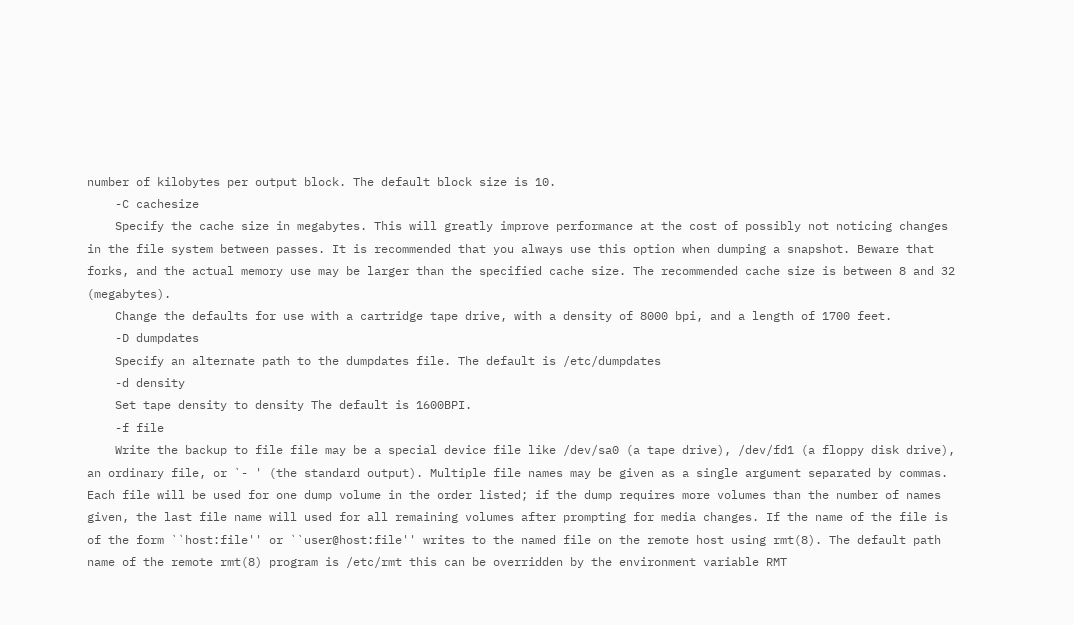number of kilobytes per output block. The default block size is 10.
    -C cachesize
    Specify the cache size in megabytes. This will greatly improve performance at the cost of possibly not noticing changes in the file system between passes. It is recommended that you always use this option when dumping a snapshot. Beware that forks, and the actual memory use may be larger than the specified cache size. The recommended cache size is between 8 and 32 (megabytes).
    Change the defaults for use with a cartridge tape drive, with a density of 8000 bpi, and a length of 1700 feet.
    -D dumpdates
    Specify an alternate path to the dumpdates file. The default is /etc/dumpdates
    -d density
    Set tape density to density The default is 1600BPI.
    -f file
    Write the backup to file file may be a special device file like /dev/sa0 (a tape drive), /dev/fd1 (a floppy disk drive), an ordinary file, or `- ' (the standard output). Multiple file names may be given as a single argument separated by commas. Each file will be used for one dump volume in the order listed; if the dump requires more volumes than the number of names given, the last file name will used for all remaining volumes after prompting for media changes. If the name of the file is of the form ``host:file'' or ``user@host:file'' writes to the named file on the remote host using rmt(8). The default path name of the remote rmt(8) program is /etc/rmt this can be overridden by the environment variable RMT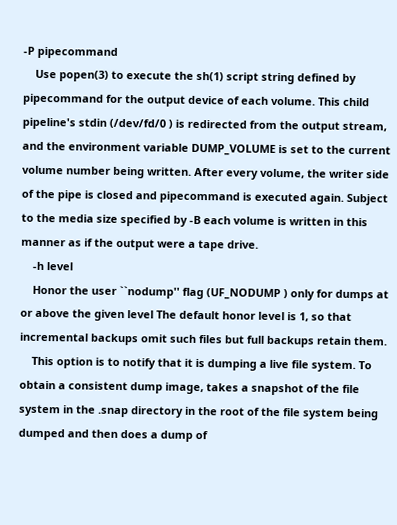-P pipecommand
    Use popen(3) to execute the sh(1) script string defined by pipecommand for the output device of each volume. This child pipeline's stdin (/dev/fd/0 ) is redirected from the output stream, and the environment variable DUMP_VOLUME is set to the current volume number being written. After every volume, the writer side of the pipe is closed and pipecommand is executed again. Subject to the media size specified by -B each volume is written in this manner as if the output were a tape drive.
    -h level
    Honor the user ``nodump'' flag (UF_NODUMP ) only for dumps at or above the given level The default honor level is 1, so that incremental backups omit such files but full backups retain them.
    This option is to notify that it is dumping a live file system. To obtain a consistent dump image, takes a snapshot of the file system in the .snap directory in the root of the file system being dumped and then does a dump of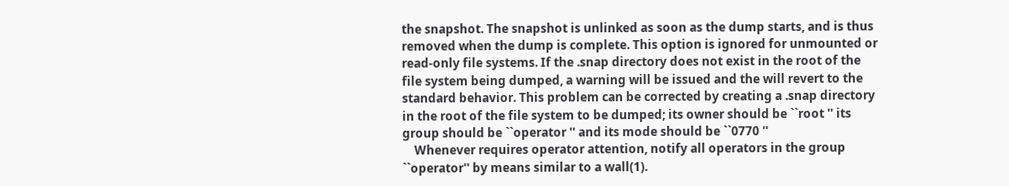the snapshot. The snapshot is unlinked as soon as the dump starts, and is thus removed when the dump is complete. This option is ignored for unmounted or read-only file systems. If the .snap directory does not exist in the root of the file system being dumped, a warning will be issued and the will revert to the standard behavior. This problem can be corrected by creating a .snap directory in the root of the file system to be dumped; its owner should be ``root '' its group should be ``operator '' and its mode should be ``0770 ''
    Whenever requires operator attention, notify all operators in the group ``operator'' by means similar to a wall(1).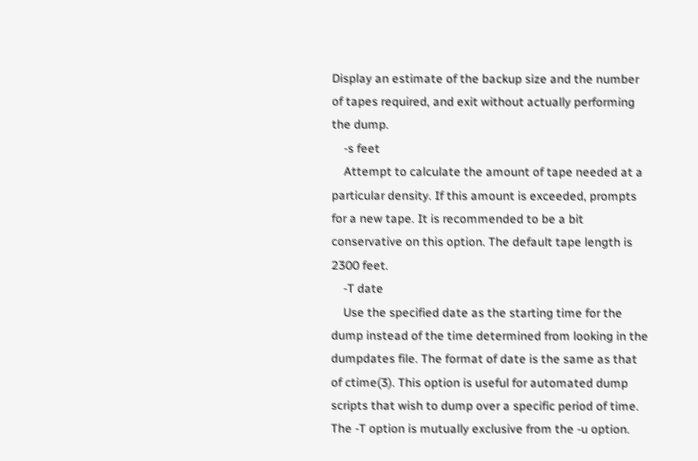Display an estimate of the backup size and the number of tapes required, and exit without actually performing the dump.
    -s feet
    Attempt to calculate the amount of tape needed at a particular density. If this amount is exceeded, prompts for a new tape. It is recommended to be a bit conservative on this option. The default tape length is 2300 feet.
    -T date
    Use the specified date as the starting time for the dump instead of the time determined from looking in the dumpdates file. The format of date is the same as that of ctime(3). This option is useful for automated dump scripts that wish to dump over a specific period of time. The -T option is mutually exclusive from the -u option.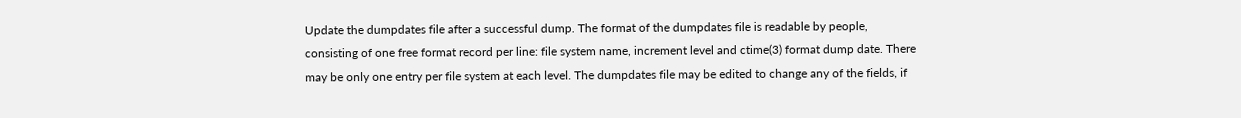Update the dumpdates file after a successful dump. The format of the dumpdates file is readable by people, consisting of one free format record per line: file system name, increment level and ctime(3) format dump date. There may be only one entry per file system at each level. The dumpdates file may be edited to change any of the fields, if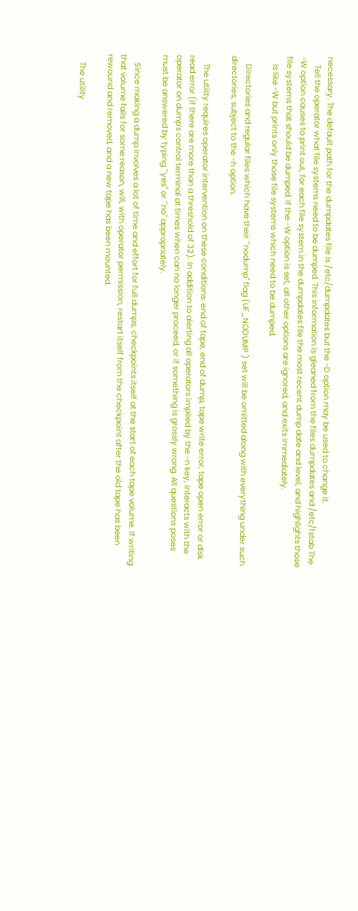necessary. The default path for the dumpdates file is /etc/dumpdates but the -D option may be used to change it.
    Tell the operator what file systems need to be dumped. This information is gleaned from the files dumpdates and /etc/fstab The -W option causes to print out, for each file system in the dumpdates file the most recent dump date and level, and highlights those file systems that should be dumped. If the -W option is set, all other options are ignored, and exits immediately.
    Is like -W but prints only those file systems which need to be dumped.

    Directories and regular files which have their ``nodump'' flag (UF_NODUMP ) set will be omitted along with everything under such directories, subject to the -h option.

    The utility requires operator intervention on these conditions: end of tape, end of dump, tape write error, tape open error or disk read error (if there are more than a threshold of 32). In addition to alerting all operators implied by the -n key, interacts with the operator on dump's control terminal at times when can no longer proceed, or if something is grossly wrong. All questions poses must be answered by typing ``yes'' or ``no'' appropriately.

    Since making a dump involves a lot of time and effort for full dumps, checkpoints itself at the start of each tape volume. If writing that volume fails for some reason, will, with operator permission, restart itself from the checkpoint after the old tape has been rewound and removed, and a new tape has been mounted.

    The utility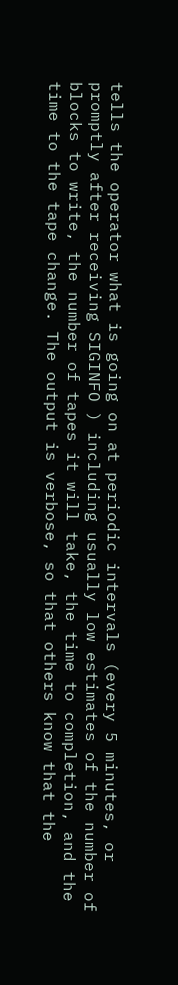tells the operator what is going on at periodic intervals (every 5 minutes, or promptly after receiving SIGINFO ) including usually low estimates of the number of blocks to write, the number of tapes it will take, the time to completion, and the time to the tape change. The output is verbose, so that others know that the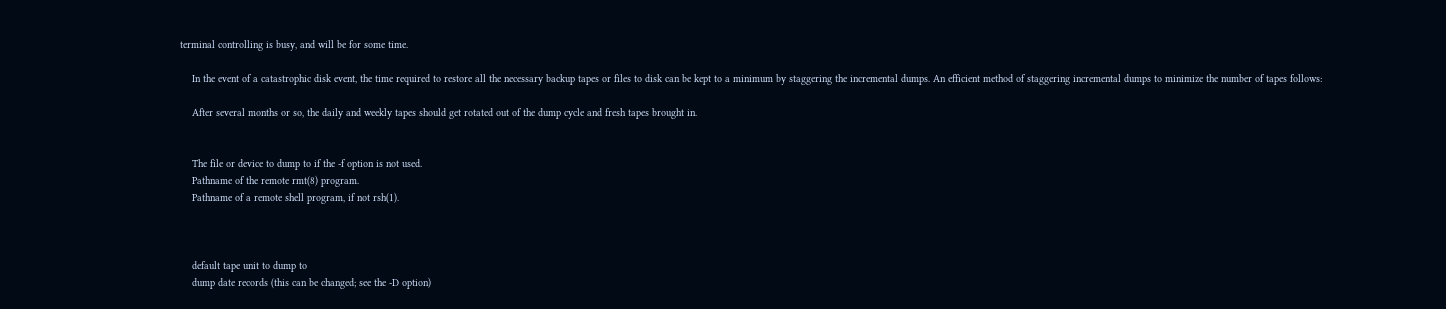terminal controlling is busy, and will be for some time.

    In the event of a catastrophic disk event, the time required to restore all the necessary backup tapes or files to disk can be kept to a minimum by staggering the incremental dumps. An efficient method of staggering incremental dumps to minimize the number of tapes follows:

    After several months or so, the daily and weekly tapes should get rotated out of the dump cycle and fresh tapes brought in.


    The file or device to dump to if the -f option is not used.
    Pathname of the remote rmt(8) program.
    Pathname of a remote shell program, if not rsh(1).



    default tape unit to dump to
    dump date records (this can be changed; see the -D option)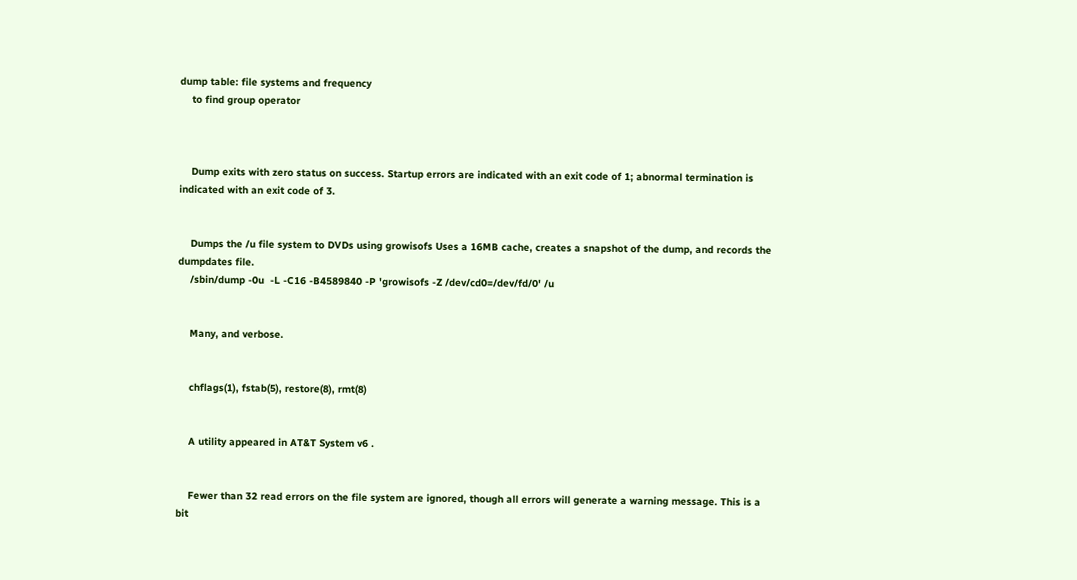dump table: file systems and frequency
    to find group operator



    Dump exits with zero status on success. Startup errors are indicated with an exit code of 1; abnormal termination is indicated with an exit code of 3.


    Dumps the /u file system to DVDs using growisofs Uses a 16MB cache, creates a snapshot of the dump, and records the dumpdates file.
    /sbin/dump -0u  -L -C16 -B4589840 -P 'growisofs -Z /dev/cd0=/dev/fd/0' /u


    Many, and verbose.


    chflags(1), fstab(5), restore(8), rmt(8)


    A utility appeared in AT&T System v6 .


    Fewer than 32 read errors on the file system are ignored, though all errors will generate a warning message. This is a bit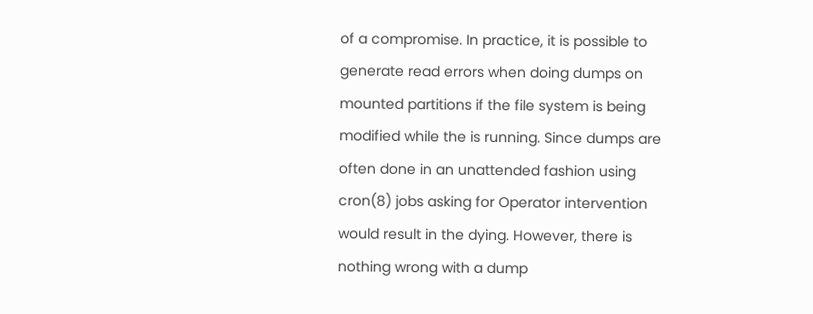of a compromise. In practice, it is possible to generate read errors when doing dumps on mounted partitions if the file system is being modified while the is running. Since dumps are often done in an unattended fashion using cron(8) jobs asking for Operator intervention would result in the dying. However, there is nothing wrong with a dump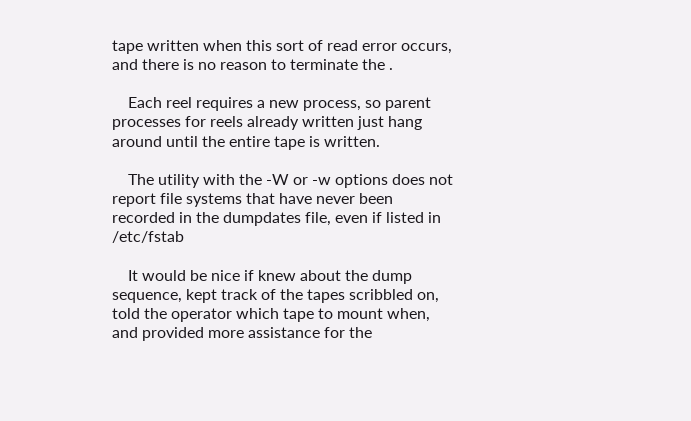tape written when this sort of read error occurs, and there is no reason to terminate the .

    Each reel requires a new process, so parent processes for reels already written just hang around until the entire tape is written.

    The utility with the -W or -w options does not report file systems that have never been recorded in the dumpdates file, even if listed in /etc/fstab

    It would be nice if knew about the dump sequence, kept track of the tapes scribbled on, told the operator which tape to mount when, and provided more assistance for the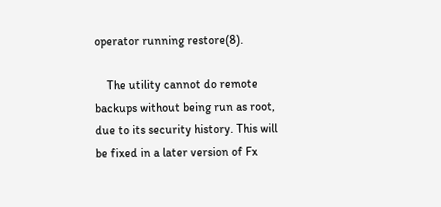operator running restore(8).

    The utility cannot do remote backups without being run as root, due to its security history. This will be fixed in a later version of Fx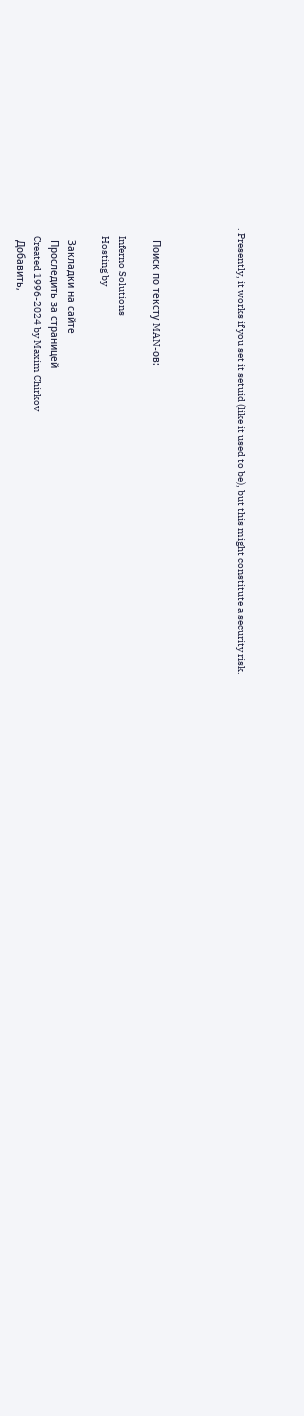. Presently, it works if you set it setuid (like it used to be), but this might constitute a security risk.




    Поиск по тексту MAN-ов:

    Inferno Solutions
    Hosting by

    Закладки на сайте
    Проследить за страницей
    Created 1996-2024 by Maxim Chirkov
    Добавить,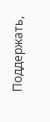Поддержать,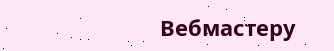Вебмастеру